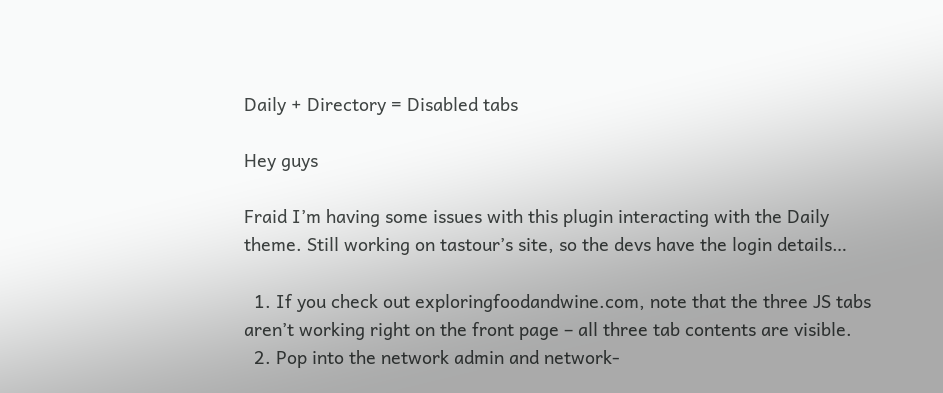Daily + Directory = Disabled tabs

Hey guys

Fraid I’m having some issues with this plugin interacting with the Daily theme. Still working on tastour’s site, so the devs have the login details…

  1. If you check out exploringfoodandwine.com, note that the three JS tabs aren’t working right on the front page – all three tab contents are visible.
  2. Pop into the network admin and network-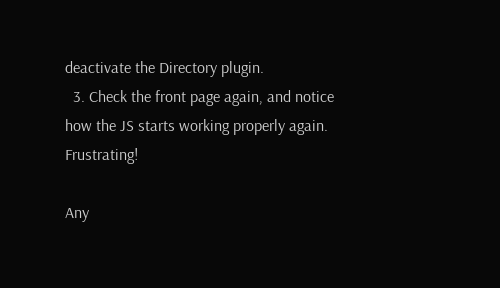deactivate the Directory plugin.
  3. Check the front page again, and notice how the JS starts working properly again. Frustrating!

Any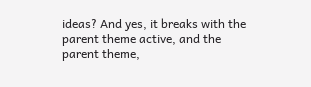ideas? And yes, it breaks with the parent theme active, and the parent theme,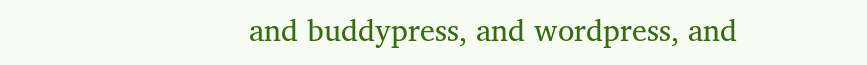and buddypress, and wordpress, and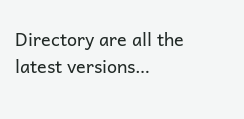Directory are all the latest versions…